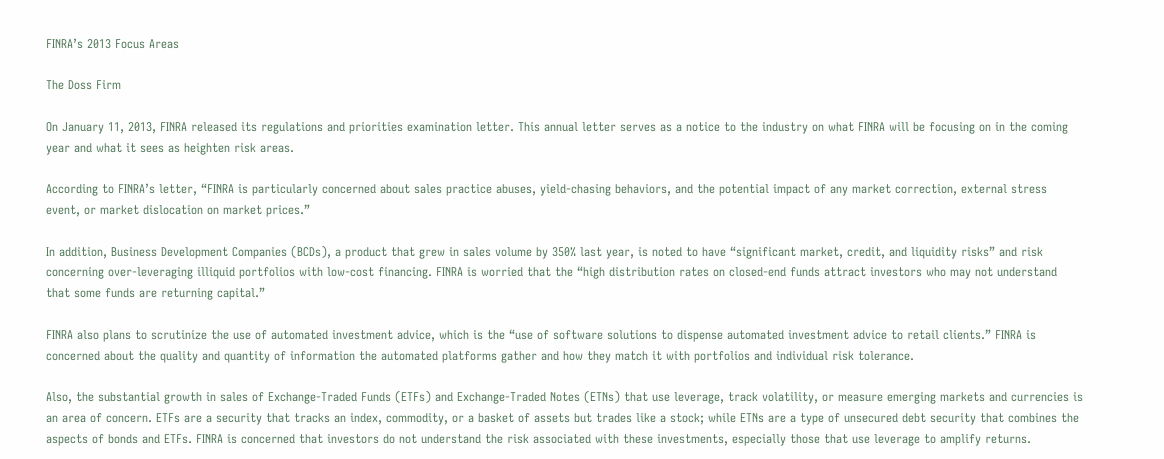FINRA’s 2013 Focus Areas

The Doss Firm

On January 11, 2013, FINRA released its regulations and priorities examination letter. This annual letter serves as a notice to the industry on what FINRA will be focusing on in the coming year and what it sees as heighten risk areas.

According to FINRA’s letter, “FINRA is particularly concerned about sales practice abuses, yield-chasing behaviors, and the potential impact of any market correction, external stress event, or market dislocation on market prices.”

In addition, Business Development Companies (BCDs), a product that grew in sales volume by 350% last year, is noted to have “significant market, credit, and liquidity risks” and risk concerning over-leveraging illiquid portfolios with low-cost financing. FINRA is worried that the “high distribution rates on closed-end funds attract investors who may not understand that some funds are returning capital.”

FINRA also plans to scrutinize the use of automated investment advice, which is the “use of software solutions to dispense automated investment advice to retail clients.” FINRA is concerned about the quality and quantity of information the automated platforms gather and how they match it with portfolios and individual risk tolerance.

Also, the substantial growth in sales of Exchange-Traded Funds (ETFs) and Exchange-Traded Notes (ETNs) that use leverage, track volatility, or measure emerging markets and currencies is an area of concern. ETFs are a security that tracks an index, commodity, or a basket of assets but trades like a stock; while ETNs are a type of unsecured debt security that combines the aspects of bonds and ETFs. FINRA is concerned that investors do not understand the risk associated with these investments, especially those that use leverage to amplify returns.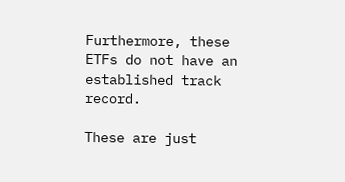Furthermore, these ETFs do not have an established track record.

These are just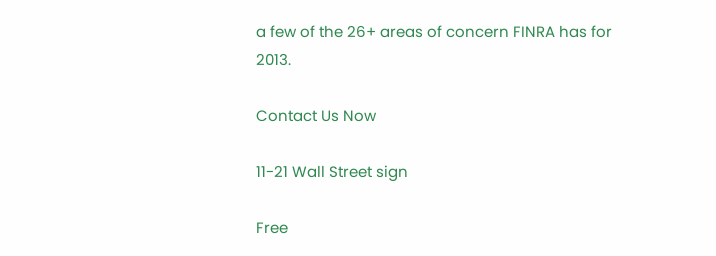a few of the 26+ areas of concern FINRA has for 2013.

Contact Us Now

11-21 Wall Street sign

Free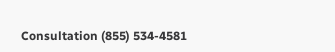Consultation (855) 534-4581